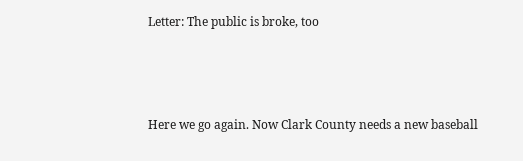Letter: The public is broke, too



Here we go again. Now Clark County needs a new baseball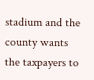stadium and the county wants the taxpayers to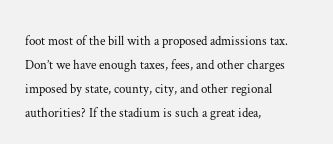foot most of the bill with a proposed admissions tax. Don’t we have enough taxes, fees, and other charges imposed by state, county, city, and other regional authorities? If the stadium is such a great idea,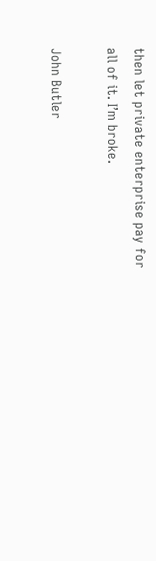then let private enterprise pay for all of it. I’m broke.

John Butler